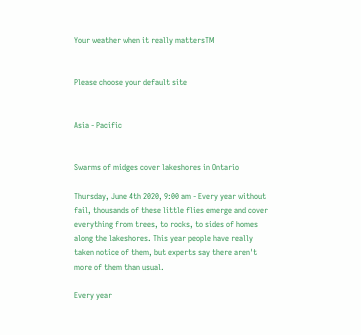Your weather when it really mattersTM


Please choose your default site


Asia - Pacific


Swarms of midges cover lakeshores in Ontario

Thursday, June 4th 2020, 9:00 am - Every year without fail, thousands of these little flies emerge and cover everything from trees, to rocks, to sides of homes along the lakeshores. This year people have really taken notice of them, but experts say there aren't more of them than usual.

Every year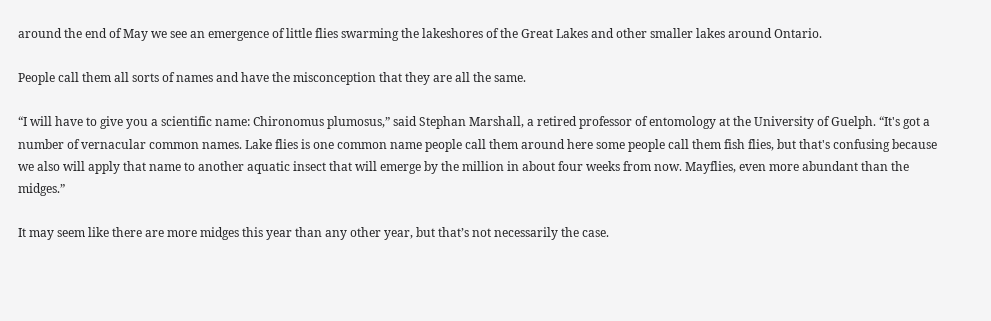around the end of May we see an emergence of little flies swarming the lakeshores of the Great Lakes and other smaller lakes around Ontario.

People call them all sorts of names and have the misconception that they are all the same.

“I will have to give you a scientific name: Chironomus plumosus,” said Stephan Marshall, a retired professor of entomology at the University of Guelph. “It's got a number of vernacular common names. Lake flies is one common name people call them around here some people call them fish flies, but that's confusing because we also will apply that name to another aquatic insect that will emerge by the million in about four weeks from now. Mayflies, even more abundant than the midges.”

It may seem like there are more midges this year than any other year, but that’s not necessarily the case.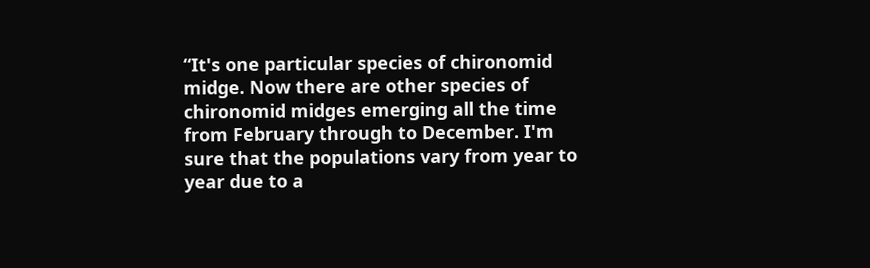“It's one particular species of chironomid midge. Now there are other species of chironomid midges emerging all the time from February through to December. I'm sure that the populations vary from year to year due to a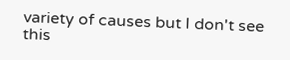variety of causes but I don't see this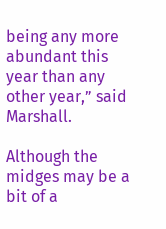being any more abundant this year than any other year,” said Marshall.

Although the midges may be a bit of a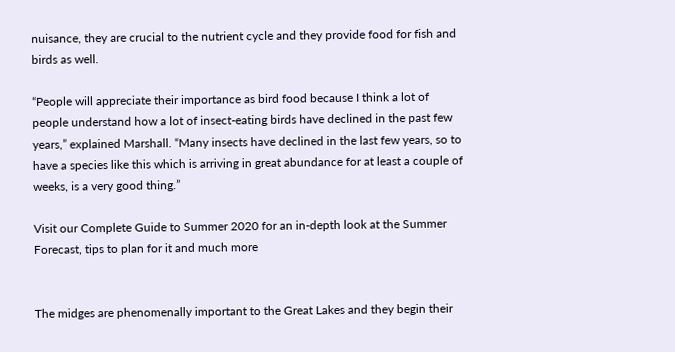nuisance, they are crucial to the nutrient cycle and they provide food for fish and birds as well.

“People will appreciate their importance as bird food because I think a lot of people understand how a lot of insect-eating birds have declined in the past few years,” explained Marshall. “Many insects have declined in the last few years, so to have a species like this which is arriving in great abundance for at least a couple of weeks, is a very good thing.”

Visit our Complete Guide to Summer 2020 for an in-depth look at the Summer Forecast, tips to plan for it and much more


The midges are phenomenally important to the Great Lakes and they begin their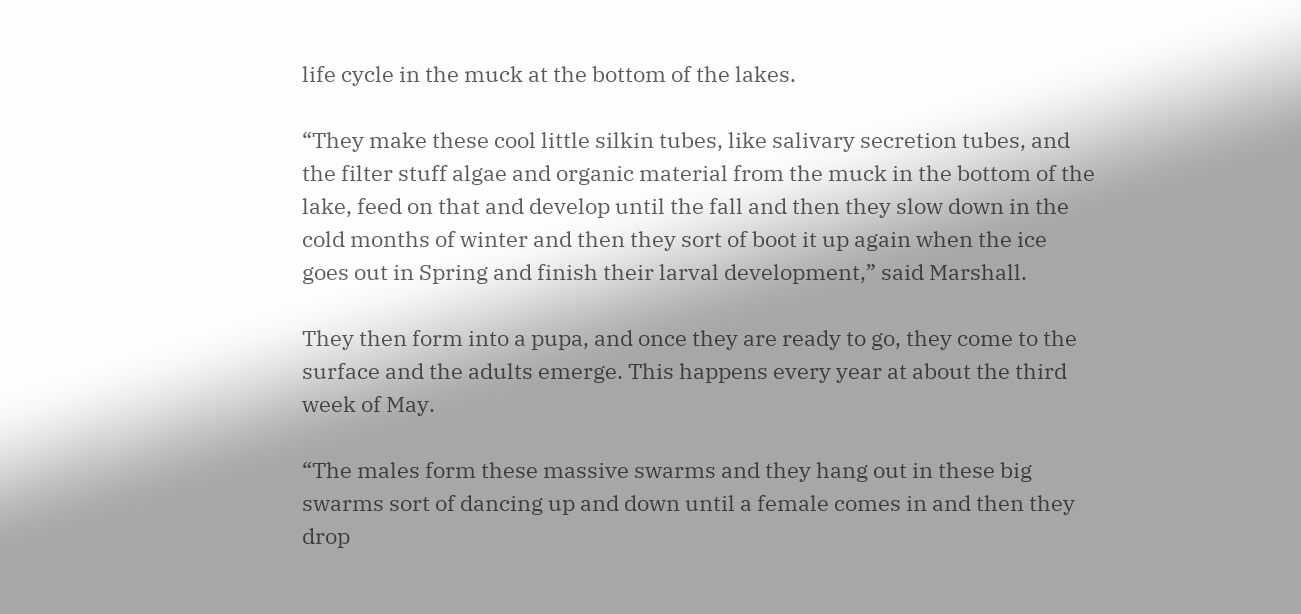life cycle in the muck at the bottom of the lakes.

“They make these cool little silkin tubes, like salivary secretion tubes, and the filter stuff algae and organic material from the muck in the bottom of the lake, feed on that and develop until the fall and then they slow down in the cold months of winter and then they sort of boot it up again when the ice goes out in Spring and finish their larval development,” said Marshall.

They then form into a pupa, and once they are ready to go, they come to the surface and the adults emerge. This happens every year at about the third week of May.

“The males form these massive swarms and they hang out in these big swarms sort of dancing up and down until a female comes in and then they drop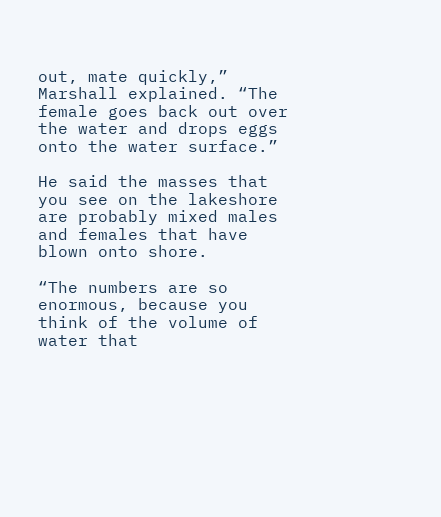out, mate quickly,” Marshall explained. “The female goes back out over the water and drops eggs onto the water surface.”

He said the masses that you see on the lakeshore are probably mixed males and females that have blown onto shore.

“The numbers are so enormous, because you think of the volume of water that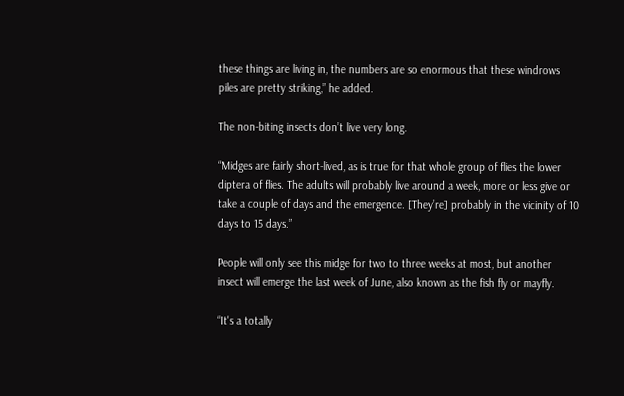these things are living in, the numbers are so enormous that these windrows piles are pretty striking,” he added.

The non-biting insects don’t live very long.

“Midges are fairly short-lived, as is true for that whole group of flies the lower diptera of flies. The adults will probably live around a week, more or less give or take a couple of days and the emergence. [They’re] probably in the vicinity of 10 days to 15 days.”

People will only see this midge for two to three weeks at most, but another insect will emerge the last week of June, also known as the fish fly or mayfly.

“It's a totally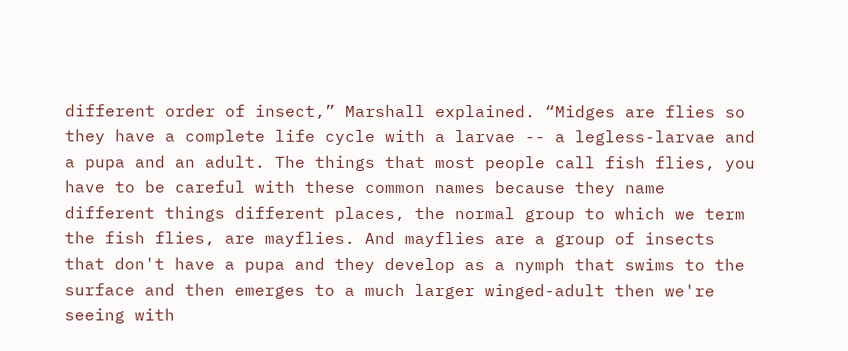different order of insect,” Marshall explained. “Midges are flies so they have a complete life cycle with a larvae -- a legless-larvae and a pupa and an adult. The things that most people call fish flies, you have to be careful with these common names because they name different things different places, the normal group to which we term the fish flies, are mayflies. And mayflies are a group of insects that don't have a pupa and they develop as a nymph that swims to the surface and then emerges to a much larger winged-adult then we're seeing with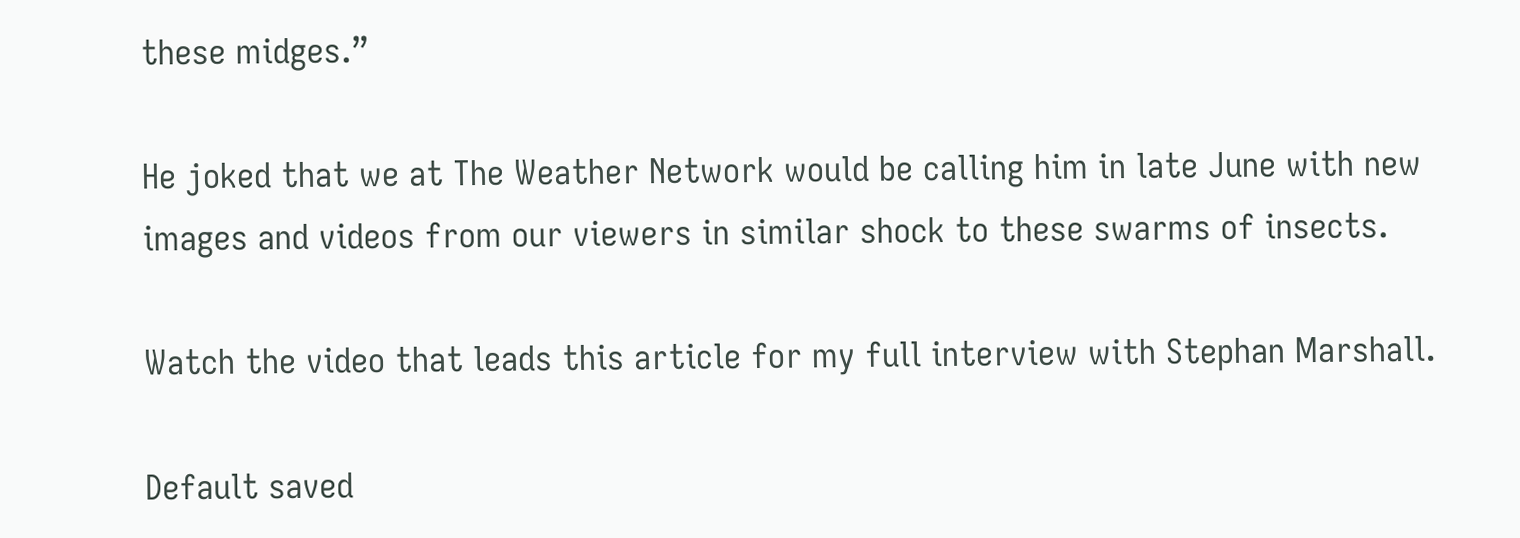these midges.”

He joked that we at The Weather Network would be calling him in late June with new images and videos from our viewers in similar shock to these swarms of insects.

Watch the video that leads this article for my full interview with Stephan Marshall.

Default saved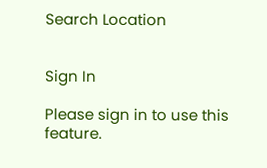Search Location


Sign In

Please sign in to use this feature.